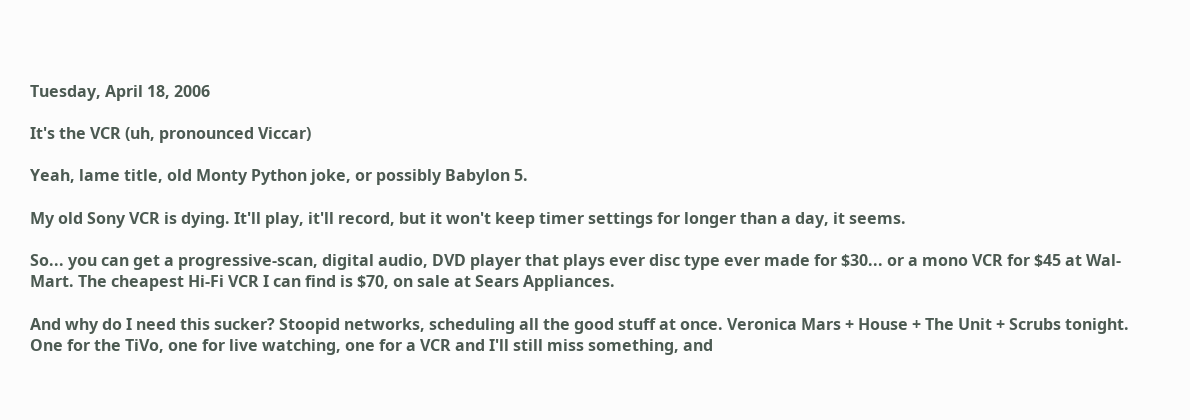Tuesday, April 18, 2006

It's the VCR (uh, pronounced Viccar)

Yeah, lame title, old Monty Python joke, or possibly Babylon 5.

My old Sony VCR is dying. It'll play, it'll record, but it won't keep timer settings for longer than a day, it seems.

So... you can get a progressive-scan, digital audio, DVD player that plays ever disc type ever made for $30... or a mono VCR for $45 at Wal-Mart. The cheapest Hi-Fi VCR I can find is $70, on sale at Sears Appliances.

And why do I need this sucker? Stoopid networks, scheduling all the good stuff at once. Veronica Mars + House + The Unit + Scrubs tonight. One for the TiVo, one for live watching, one for a VCR and I'll still miss something, and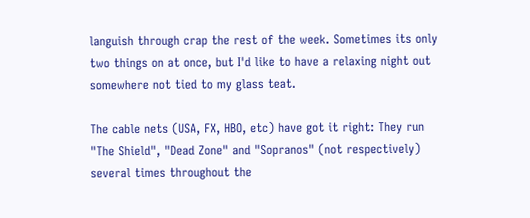languish through crap the rest of the week. Sometimes its only two things on at once, but I'd like to have a relaxing night out somewhere not tied to my glass teat.

The cable nets (USA, FX, HBO, etc) have got it right: They run "The Shield", "Dead Zone" and "Sopranos" (not respectively) several times throughout the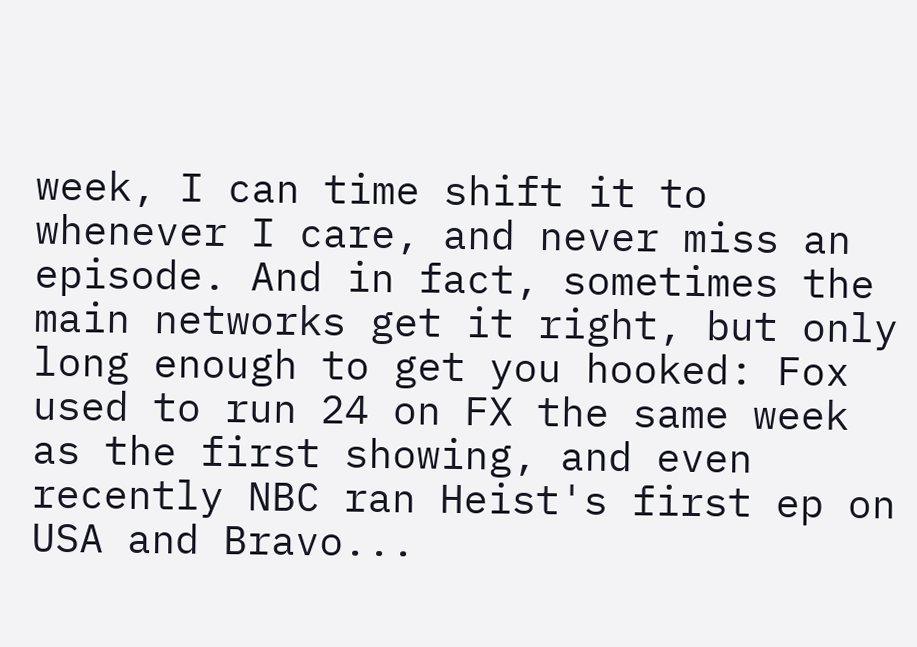week, I can time shift it to whenever I care, and never miss an episode. And in fact, sometimes the main networks get it right, but only long enough to get you hooked: Fox used to run 24 on FX the same week as the first showing, and even recently NBC ran Heist's first ep on USA and Bravo...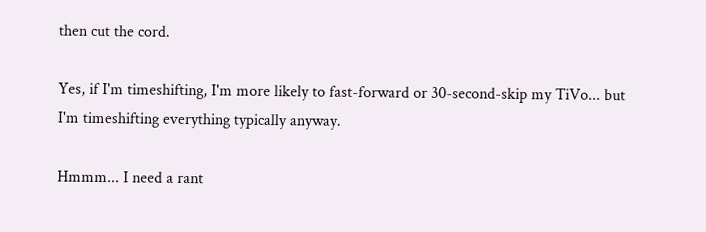then cut the cord.

Yes, if I'm timeshifting, I'm more likely to fast-forward or 30-second-skip my TiVo... but I'm timeshifting everything typically anyway.

Hmmm... I need a rant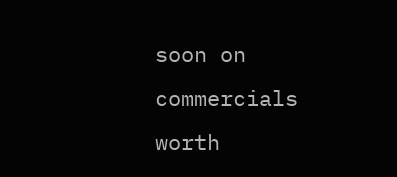soon on commercials worth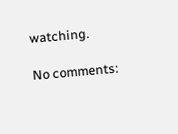watching.

No comments: